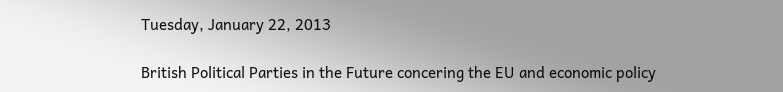Tuesday, January 22, 2013

British Political Parties in the Future concering the EU and economic policy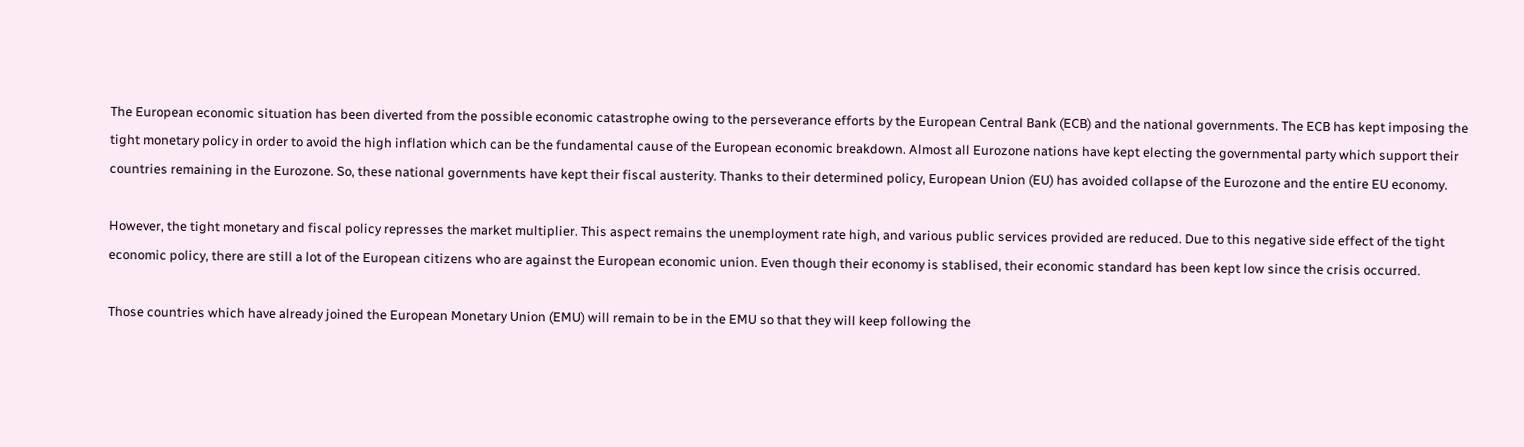The European economic situation has been diverted from the possible economic catastrophe owing to the perseverance efforts by the European Central Bank (ECB) and the national governments. The ECB has kept imposing the tight monetary policy in order to avoid the high inflation which can be the fundamental cause of the European economic breakdown. Almost all Eurozone nations have kept electing the governmental party which support their countries remaining in the Eurozone. So, these national governments have kept their fiscal austerity. Thanks to their determined policy, European Union (EU) has avoided collapse of the Eurozone and the entire EU economy.

However, the tight monetary and fiscal policy represses the market multiplier. This aspect remains the unemployment rate high, and various public services provided are reduced. Due to this negative side effect of the tight economic policy, there are still a lot of the European citizens who are against the European economic union. Even though their economy is stablised, their economic standard has been kept low since the crisis occurred.

Those countries which have already joined the European Monetary Union (EMU) will remain to be in the EMU so that they will keep following the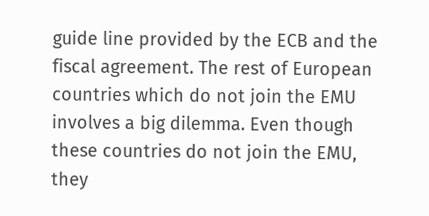guide line provided by the ECB and the fiscal agreement. The rest of European countries which do not join the EMU involves a big dilemma. Even though these countries do not join the EMU, they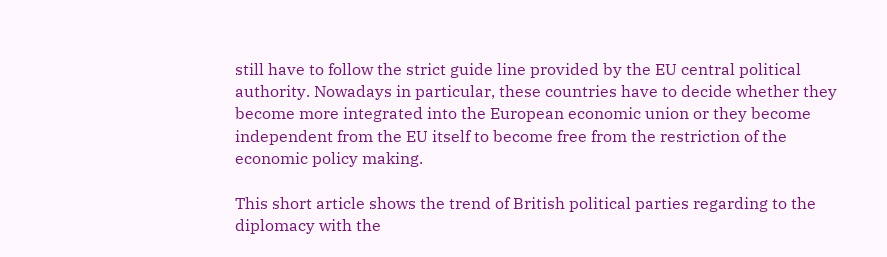still have to follow the strict guide line provided by the EU central political authority. Nowadays in particular, these countries have to decide whether they become more integrated into the European economic union or they become independent from the EU itself to become free from the restriction of the economic policy making.

This short article shows the trend of British political parties regarding to the diplomacy with the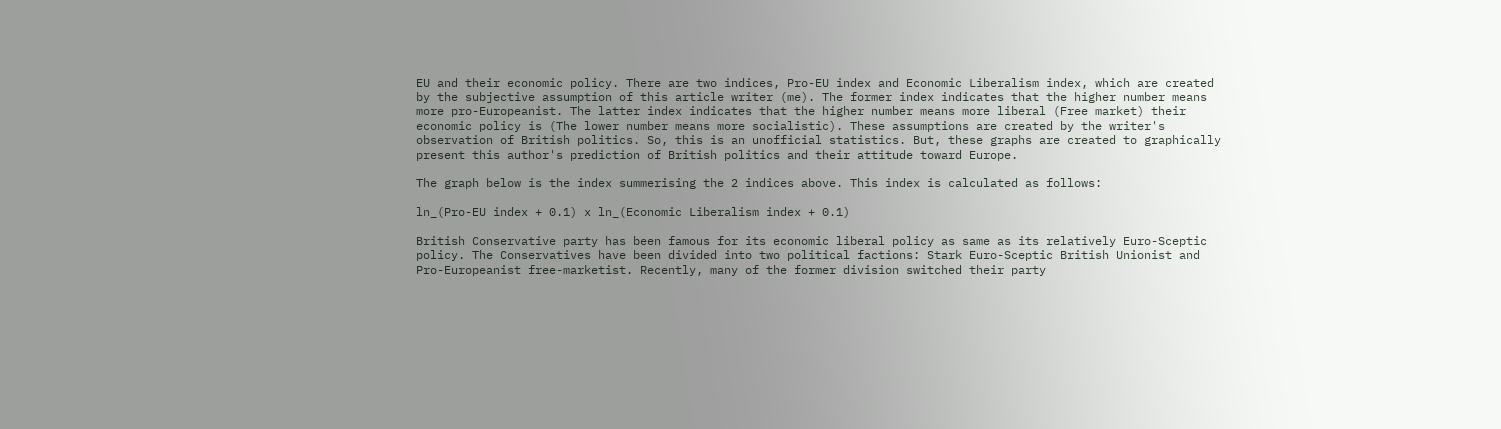EU and their economic policy. There are two indices, Pro-EU index and Economic Liberalism index, which are created by the subjective assumption of this article writer (me). The former index indicates that the higher number means more pro-Europeanist. The latter index indicates that the higher number means more liberal (Free market) their economic policy is (The lower number means more socialistic). These assumptions are created by the writer's observation of British politics. So, this is an unofficial statistics. But, these graphs are created to graphically present this author's prediction of British politics and their attitude toward Europe.

The graph below is the index summerising the 2 indices above. This index is calculated as follows:

ln_(Pro-EU index + 0.1) x ln_(Economic Liberalism index + 0.1)

British Conservative party has been famous for its economic liberal policy as same as its relatively Euro-Sceptic policy. The Conservatives have been divided into two political factions: Stark Euro-Sceptic British Unionist and Pro-Europeanist free-marketist. Recently, many of the former division switched their party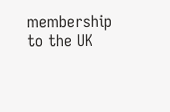membership to the UK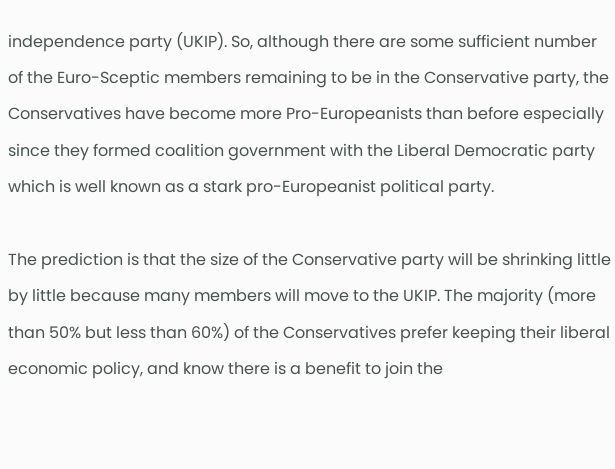independence party (UKIP). So, although there are some sufficient number of the Euro-Sceptic members remaining to be in the Conservative party, the Conservatives have become more Pro-Europeanists than before especially since they formed coalition government with the Liberal Democratic party which is well known as a stark pro-Europeanist political party.

The prediction is that the size of the Conservative party will be shrinking little by little because many members will move to the UKIP. The majority (more than 50% but less than 60%) of the Conservatives prefer keeping their liberal economic policy, and know there is a benefit to join the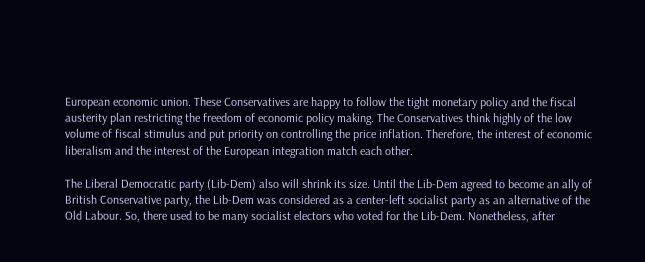European economic union. These Conservatives are happy to follow the tight monetary policy and the fiscal austerity plan restricting the freedom of economic policy making. The Conservatives think highly of the low volume of fiscal stimulus and put priority on controlling the price inflation. Therefore, the interest of economic liberalism and the interest of the European integration match each other.

The Liberal Democratic party (Lib-Dem) also will shrink its size. Until the Lib-Dem agreed to become an ally of British Conservative party, the Lib-Dem was considered as a center-left socialist party as an alternative of the Old Labour. So, there used to be many socialist electors who voted for the Lib-Dem. Nonetheless, after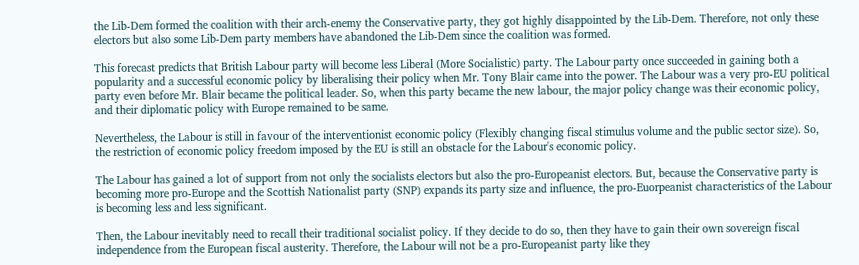the Lib-Dem formed the coalition with their arch-enemy the Conservative party, they got highly disappointed by the Lib-Dem. Therefore, not only these electors but also some Lib-Dem party members have abandoned the Lib-Dem since the coalition was formed.

This forecast predicts that British Labour party will become less Liberal (More Socialistic) party. The Labour party once succeeded in gaining both a popularity and a successful economic policy by liberalising their policy when Mr. Tony Blair came into the power. The Labour was a very pro-EU political party even before Mr. Blair became the political leader. So, when this party became the new labour, the major policy change was their economic policy, and their diplomatic policy with Europe remained to be same.

Nevertheless, the Labour is still in favour of the interventionist economic policy (Flexibly changing fiscal stimulus volume and the public sector size). So, the restriction of economic policy freedom imposed by the EU is still an obstacle for the Labour's economic policy.

The Labour has gained a lot of support from not only the socialists electors but also the pro-Europeanist electors. But, because the Conservative party is becoming more pro-Europe and the Scottish Nationalist party (SNP) expands its party size and influence, the pro-Euorpeanist characteristics of the Labour is becoming less and less significant.

Then, the Labour inevitably need to recall their traditional socialist policy. If they decide to do so, then they have to gain their own sovereign fiscal independence from the European fiscal austerity. Therefore, the Labour will not be a pro-Europeanist party like they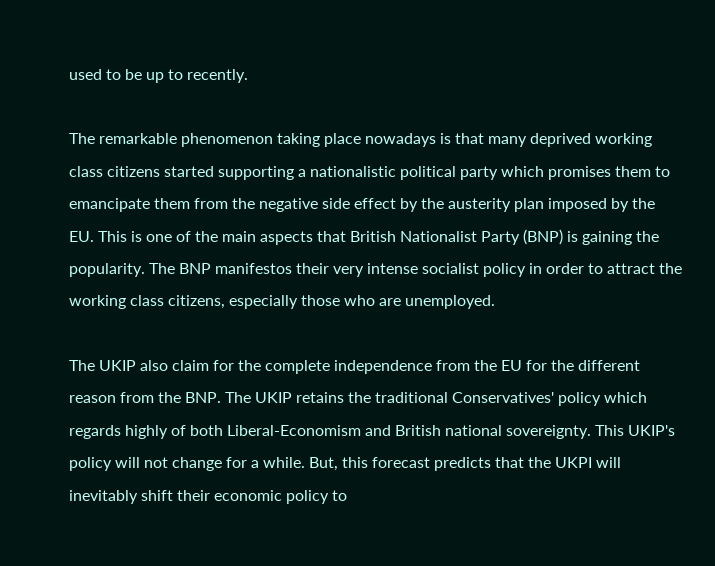used to be up to recently.

The remarkable phenomenon taking place nowadays is that many deprived working class citizens started supporting a nationalistic political party which promises them to emancipate them from the negative side effect by the austerity plan imposed by the EU. This is one of the main aspects that British Nationalist Party (BNP) is gaining the popularity. The BNP manifestos their very intense socialist policy in order to attract the working class citizens, especially those who are unemployed.

The UKIP also claim for the complete independence from the EU for the different reason from the BNP. The UKIP retains the traditional Conservatives' policy which regards highly of both Liberal-Economism and British national sovereignty. This UKIP's policy will not change for a while. But, this forecast predicts that the UKPI will inevitably shift their economic policy to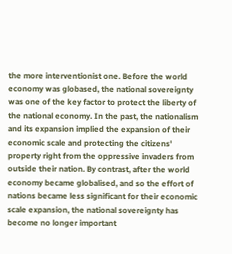the more interventionist one. Before the world economy was globased, the national sovereignty was one of the key factor to protect the liberty of the national economy. In the past, the nationalism and its expansion implied the expansion of their economic scale and protecting the citizens' property right from the oppressive invaders from outside their nation. By contrast, after the world economy became globalised, and so the effort of nations became less significant for their economic scale expansion, the national sovereignty has become no longer important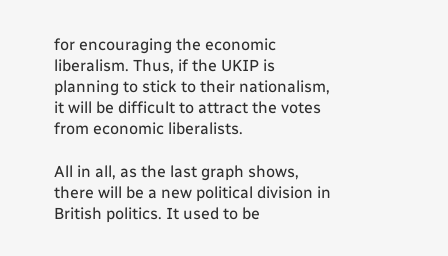for encouraging the economic liberalism. Thus, if the UKIP is planning to stick to their nationalism, it will be difficult to attract the votes from economic liberalists.

All in all, as the last graph shows, there will be a new political division in British politics. It used to be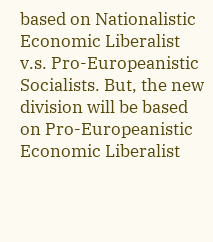based on Nationalistic Economic Liberalist v.s. Pro-Europeanistic Socialists. But, the new division will be based on Pro-Europeanistic Economic Liberalist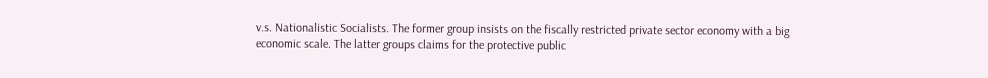v.s. Nationalistic Socialists. The former group insists on the fiscally restricted private sector economy with a big economic scale. The latter groups claims for the protective public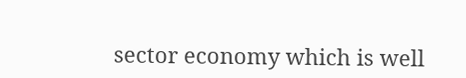sector economy which is well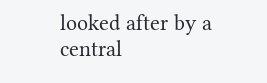looked after by a central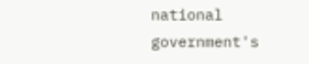national government's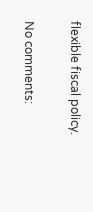flexible fiscal policy.

No comments: